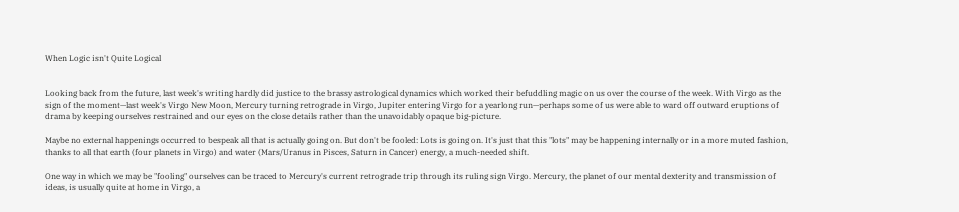When Logic isn't Quite Logical


Looking back from the future, last week's writing hardly did justice to the brassy astrological dynamics which worked their befuddling magic on us over the course of the week. With Virgo as the sign of the moment—last week's Virgo New Moon, Mercury turning retrograde in Virgo, Jupiter entering Virgo for a yearlong run—perhaps some of us were able to ward off outward eruptions of drama by keeping ourselves restrained and our eyes on the close details rather than the unavoidably opaque big-picture.

Maybe no external happenings occurred to bespeak all that is actually going on. But don't be fooled: Lots is going on. It's just that this "lots" may be happening internally or in a more muted fashion, thanks to all that earth (four planets in Virgo) and water (Mars/Uranus in Pisces, Saturn in Cancer) energy, a much-needed shift.

One way in which we may be "fooling" ourselves can be traced to Mercury's current retrograde trip through its ruling sign Virgo. Mercury, the planet of our mental dexterity and transmission of ideas, is usually quite at home in Virgo, a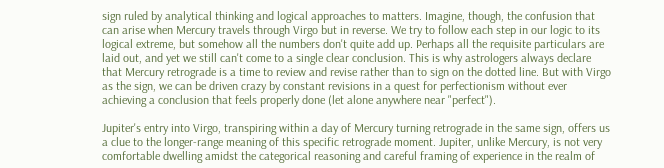sign ruled by analytical thinking and logical approaches to matters. Imagine, though, the confusion that can arise when Mercury travels through Virgo but in reverse. We try to follow each step in our logic to its logical extreme, but somehow all the numbers don't quite add up. Perhaps all the requisite particulars are laid out, and yet we still can't come to a single clear conclusion. This is why astrologers always declare that Mercury retrograde is a time to review and revise rather than to sign on the dotted line. But with Virgo as the sign, we can be driven crazy by constant revisions in a quest for perfectionism without ever achieving a conclusion that feels properly done (let alone anywhere near "perfect").

Jupiter's entry into Virgo, transpiring within a day of Mercury turning retrograde in the same sign, offers us a clue to the longer-range meaning of this specific retrograde moment. Jupiter, unlike Mercury, is not very comfortable dwelling amidst the categorical reasoning and careful framing of experience in the realm of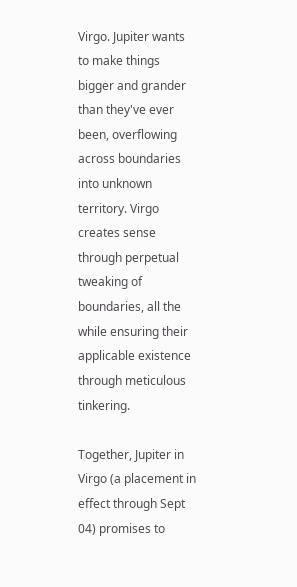Virgo. Jupiter wants to make things bigger and grander than they've ever been, overflowing across boundaries into unknown territory. Virgo creates sense through perpetual tweaking of boundaries, all the while ensuring their applicable existence through meticulous tinkering.

Together, Jupiter in Virgo (a placement in effect through Sept 04) promises to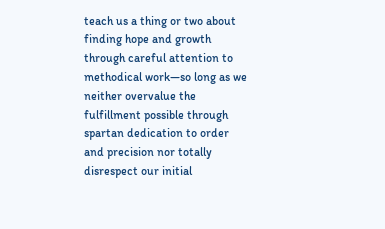teach us a thing or two about finding hope and growth through careful attention to methodical work—so long as we neither overvalue the fulfillment possible through spartan dedication to order and precision nor totally disrespect our initial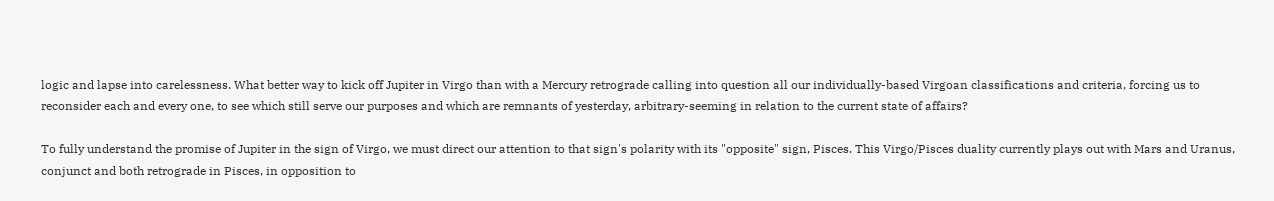logic and lapse into carelessness. What better way to kick off Jupiter in Virgo than with a Mercury retrograde calling into question all our individually-based Virgoan classifications and criteria, forcing us to reconsider each and every one, to see which still serve our purposes and which are remnants of yesterday, arbitrary-seeming in relation to the current state of affairs?

To fully understand the promise of Jupiter in the sign of Virgo, we must direct our attention to that sign's polarity with its "opposite" sign, Pisces. This Virgo/Pisces duality currently plays out with Mars and Uranus, conjunct and both retrograde in Pisces, in opposition to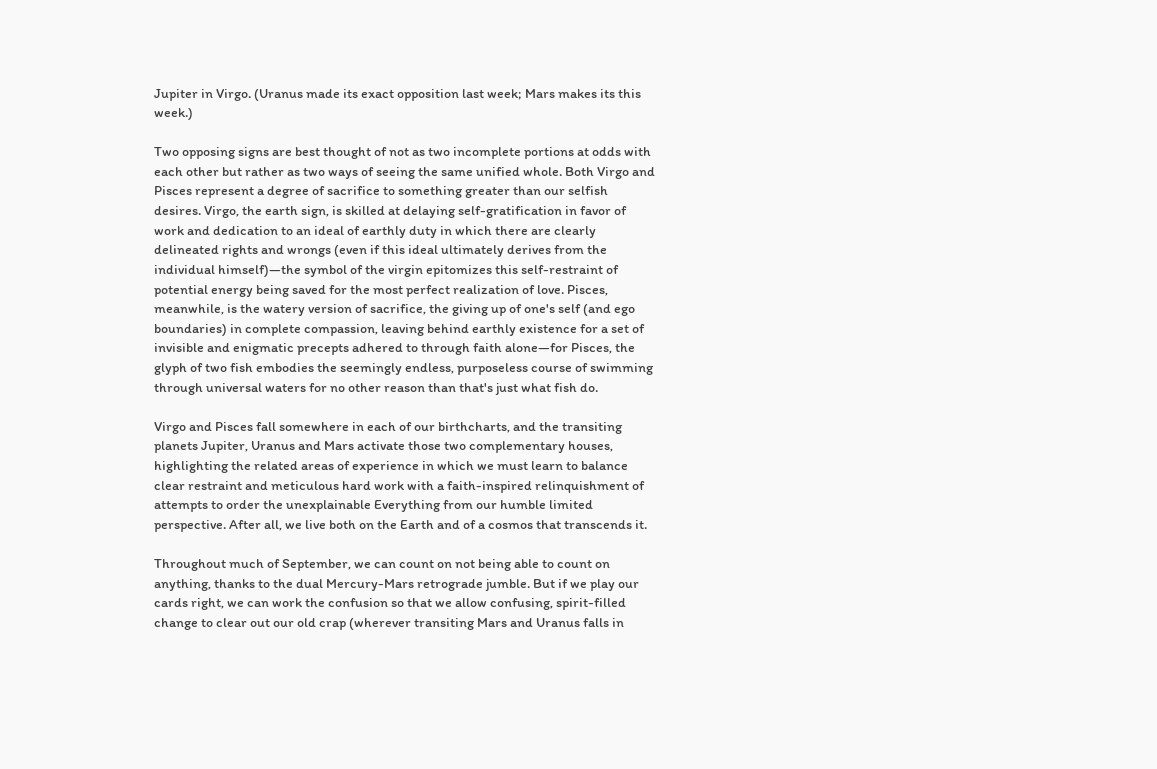Jupiter in Virgo. (Uranus made its exact opposition last week; Mars makes its this week.)

Two opposing signs are best thought of not as two incomplete portions at odds with each other but rather as two ways of seeing the same unified whole. Both Virgo and Pisces represent a degree of sacrifice to something greater than our selfish desires. Virgo, the earth sign, is skilled at delaying self-gratification in favor of work and dedication to an ideal of earthly duty in which there are clearly delineated rights and wrongs (even if this ideal ultimately derives from the individual himself)—the symbol of the virgin epitomizes this self-restraint of potential energy being saved for the most perfect realization of love. Pisces, meanwhile, is the watery version of sacrifice, the giving up of one's self (and ego boundaries) in complete compassion, leaving behind earthly existence for a set of invisible and enigmatic precepts adhered to through faith alone—for Pisces, the glyph of two fish embodies the seemingly endless, purposeless course of swimming through universal waters for no other reason than that's just what fish do.

Virgo and Pisces fall somewhere in each of our birthcharts, and the transiting planets Jupiter, Uranus and Mars activate those two complementary houses, highlighting the related areas of experience in which we must learn to balance clear restraint and meticulous hard work with a faith-inspired relinquishment of attempts to order the unexplainable Everything from our humble limited perspective. After all, we live both on the Earth and of a cosmos that transcends it.

Throughout much of September, we can count on not being able to count on anything, thanks to the dual Mercury-Mars retrograde jumble. But if we play our cards right, we can work the confusion so that we allow confusing, spirit-filled change to clear out our old crap (wherever transiting Mars and Uranus falls in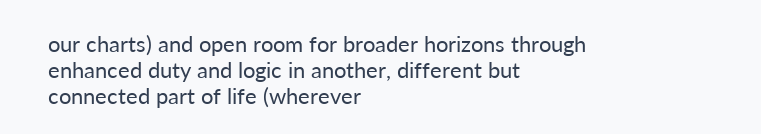our charts) and open room for broader horizons through enhanced duty and logic in another, different but connected part of life (wherever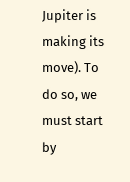Jupiter is making its move). To do so, we must start by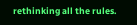rethinking all the rules.